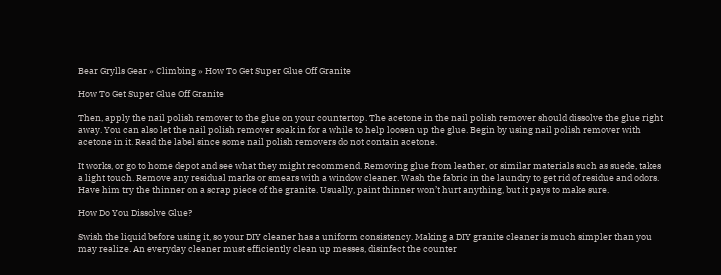Bear Grylls Gear » Climbing » How To Get Super Glue Off Granite

How To Get Super Glue Off Granite

Then, apply the nail polish remover to the glue on your countertop. The acetone in the nail polish remover should dissolve the glue right away. You can also let the nail polish remover soak in for a while to help loosen up the glue. Begin by using nail polish remover with acetone in it. Read the label since some nail polish removers do not contain acetone.

It works, or go to home depot and see what they might recommend. Removing glue from leather, or similar materials such as suede, takes a light touch. Remove any residual marks or smears with a window cleaner. Wash the fabric in the laundry to get rid of residue and odors. Have him try the thinner on a scrap piece of the granite. Usually, paint thinner won’t hurt anything, but it pays to make sure.

How Do You Dissolve Glue?

Swish the liquid before using it, so your DIY cleaner has a uniform consistency. Making a DIY granite cleaner is much simpler than you may realize. An everyday cleaner must efficiently clean up messes, disinfect the counter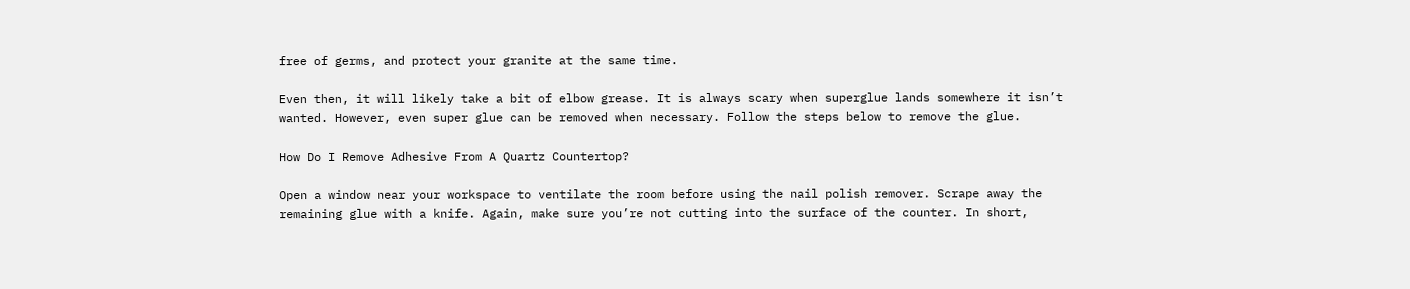free of germs, and protect your granite at the same time.

Even then, it will likely take a bit of elbow grease. It is always scary when superglue lands somewhere it isn’t wanted. However, even super glue can be removed when necessary. Follow the steps below to remove the glue.

How Do I Remove Adhesive From A Quartz Countertop?

Open a window near your workspace to ventilate the room before using the nail polish remover. Scrape away the remaining glue with a knife. Again, make sure you’re not cutting into the surface of the counter. In short,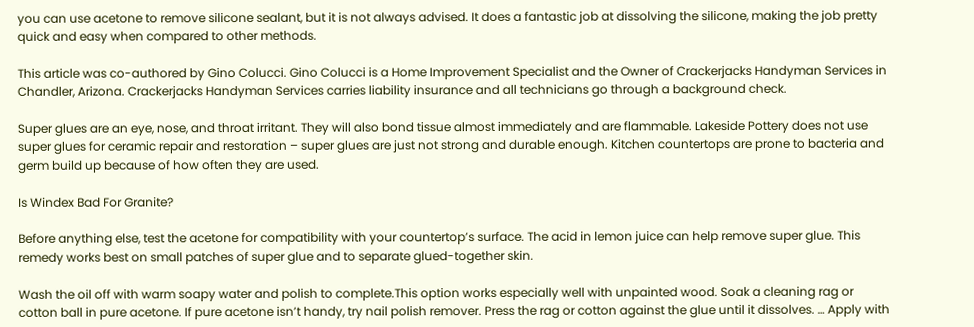you can use acetone to remove silicone sealant, but it is not always advised. It does a fantastic job at dissolving the silicone, making the job pretty quick and easy when compared to other methods.

This article was co-authored by Gino Colucci. Gino Colucci is a Home Improvement Specialist and the Owner of Crackerjacks Handyman Services in Chandler, Arizona. Crackerjacks Handyman Services carries liability insurance and all technicians go through a background check.

Super glues are an eye, nose, and throat irritant. They will also bond tissue almost immediately and are flammable. Lakeside Pottery does not use super glues for ceramic repair and restoration – super glues are just not strong and durable enough. Kitchen countertops are prone to bacteria and germ build up because of how often they are used.

Is Windex Bad For Granite?

Before anything else, test the acetone for compatibility with your countertop’s surface. The acid in lemon juice can help remove super glue. This remedy works best on small patches of super glue and to separate glued-together skin.

Wash the oil off with warm soapy water and polish to complete.This option works especially well with unpainted wood. Soak a cleaning rag or cotton ball in pure acetone. If pure acetone isn’t handy, try nail polish remover. Press the rag or cotton against the glue until it dissolves. … Apply with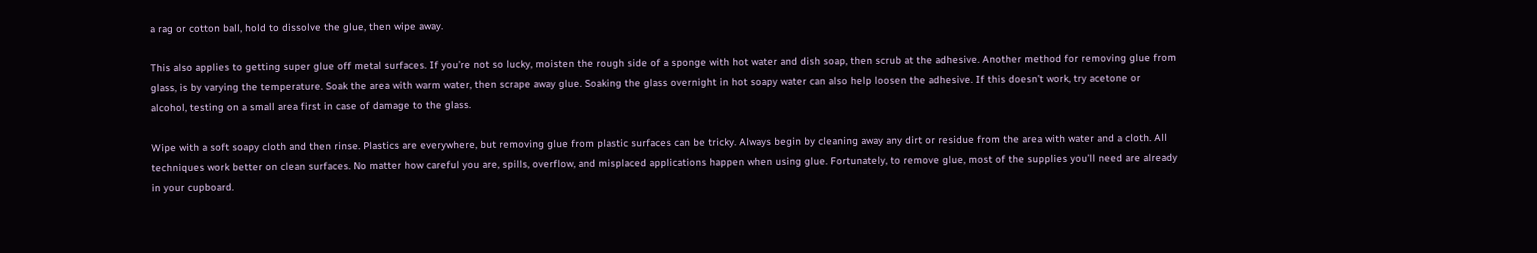a rag or cotton ball, hold to dissolve the glue, then wipe away.

This also applies to getting super glue off metal surfaces. If you’re not so lucky, moisten the rough side of a sponge with hot water and dish soap, then scrub at the adhesive. Another method for removing glue from glass, is by varying the temperature. Soak the area with warm water, then scrape away glue. Soaking the glass overnight in hot soapy water can also help loosen the adhesive. If this doesn’t work, try acetone or alcohol, testing on a small area first in case of damage to the glass.

Wipe with a soft soapy cloth and then rinse. Plastics are everywhere, but removing glue from plastic surfaces can be tricky. Always begin by cleaning away any dirt or residue from the area with water and a cloth. All techniques work better on clean surfaces. No matter how careful you are, spills, overflow, and misplaced applications happen when using glue. Fortunately, to remove glue, most of the supplies you’ll need are already in your cupboard.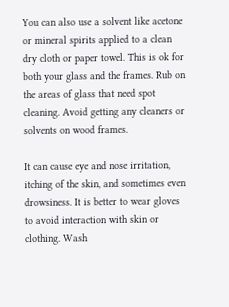You can also use a solvent like acetone or mineral spirits applied to a clean dry cloth or paper towel. This is ok for both your glass and the frames. Rub on the areas of glass that need spot cleaning. Avoid getting any cleaners or solvents on wood frames.

It can cause eye and nose irritation, itching of the skin, and sometimes even drowsiness. It is better to wear gloves to avoid interaction with skin or clothing. Wash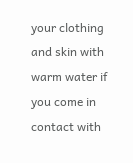your clothing and skin with warm water if you come in contact with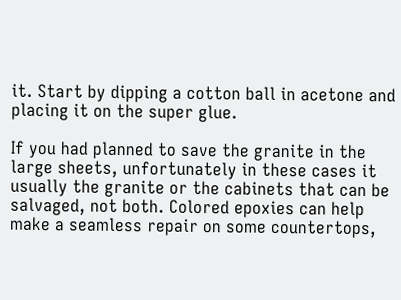it. Start by dipping a cotton ball in acetone and placing it on the super glue.

If you had planned to save the granite in the large sheets, unfortunately in these cases it usually the granite or the cabinets that can be salvaged, not both. Colored epoxies can help make a seamless repair on some countertops,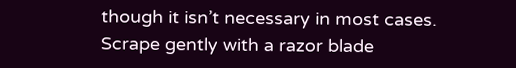though it isn’t necessary in most cases. Scrape gently with a razor blade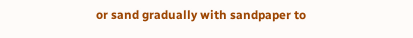or sand gradually with sandpaper to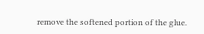remove the softened portion of the glue.